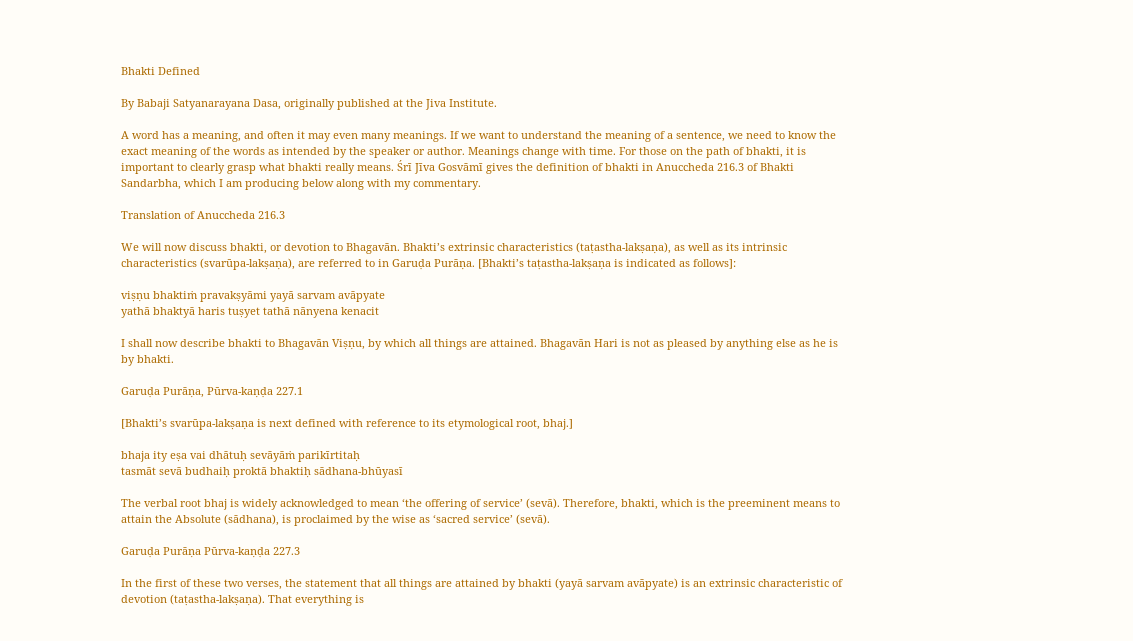Bhakti Defined

By Babaji Satyanarayana Dasa, originally published at the Jiva Institute.

A word has a meaning, and often it may even many meanings. If we want to understand the meaning of a sentence, we need to know the exact meaning of the words as intended by the speaker or author. Meanings change with time. For those on the path of bhakti, it is important to clearly grasp what bhakti really means. Śrī Jīva Gosvāmī gives the definition of bhakti in Anuccheda 216.3 of Bhakti Sandarbha, which I am producing below along with my commentary.

Translation of Anuccheda 216.3

We will now discuss bhakti, or devotion to Bhagavān. Bhakti’s extrinsic characteristics (taṭastha-lakṣaṇa), as well as its intrinsic characteristics (svarūpa-lakṣaṇa), are referred to in Garuḍa Purāṇa. [Bhakti’s taṭastha-lakṣaṇa is indicated as follows]:

viṣṇu bhaktiṁ pravakṣyāmi yayā sarvam avāpyate
yathā bhaktyā haris tuṣyet tathā nānyena kenacit

I shall now describe bhakti to Bhagavān Viṣṇu, by which all things are attained. Bhagavān Hari is not as pleased by anything else as he is by bhakti.

Garuḍa Purāṇa, Pūrva-kaṇḍa 227.1

[Bhakti’s svarūpa-lakṣaṇa is next defined with reference to its etymological root, bhaj.]

bhaja ity eṣa vai dhātuḥ sevāyāṁ parikīrtitaḥ
tasmāt sevā budhaiḥ proktā bhaktiḥ sādhana-bhūyasī

The verbal root bhaj is widely acknowledged to mean ‘the offering of service’ (sevā). Therefore, bhakti, which is the preeminent means to attain the Absolute (sādhana), is proclaimed by the wise as ‘sacred service’ (sevā).

Garuḍa Purāṇa Pūrva-kaṇḍa 227.3

In the first of these two verses, the statement that all things are attained by bhakti (yayā sarvam avāpyate) is an extrinsic characteristic of devotion (taṭastha-lakṣaṇa). That everything is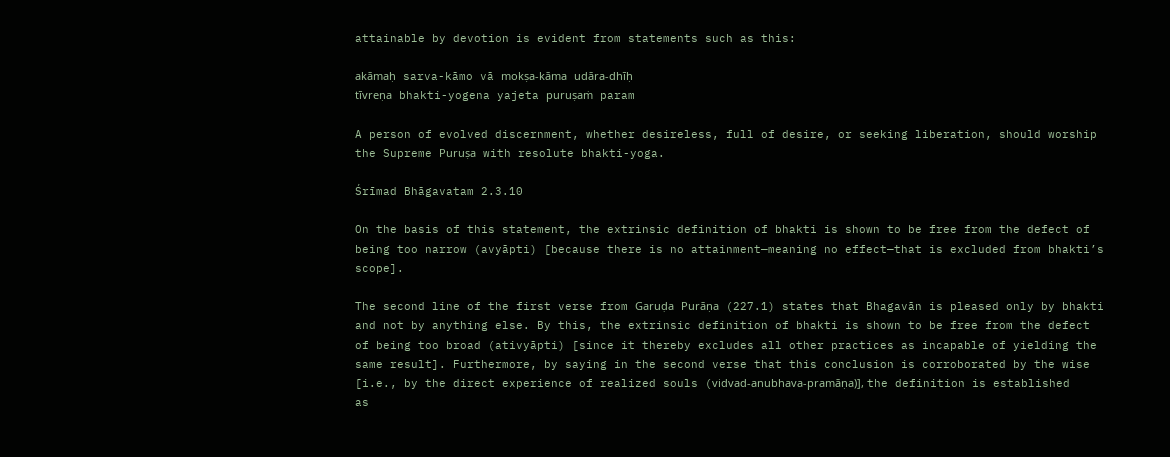attainable by devotion is evident from statements such as this:

akāmaḥ sarva-kāmo vā mokṣa-kāma udāra-dhīḥ
tīvreṇa bhakti-yogena yajeta puruṣaṁ param

A person of evolved discernment, whether desireless, full of desire, or seeking liberation, should worship the Supreme Puruṣa with resolute bhakti-yoga.

Śrīmad Bhāgavatam 2.3.10

On the basis of this statement, the extrinsic definition of bhakti is shown to be free from the defect of being too narrow (avyāpti) [because there is no attainment—meaning no effect—that is excluded from bhakti’s scope].

The second line of the first verse from Garuḍa Purāṇa (227.1) states that Bhagavān is pleased only by bhakti and not by anything else. By this, the extrinsic definition of bhakti is shown to be free from the defect of being too broad (ativyāpti) [since it thereby excludes all other practices as incapable of yielding the same result]. Furthermore, by saying in the second verse that this conclusion is corroborated by the wise [i.e., by the direct experience of realized souls (vidvad-anubhava-pramāṇa)], the definition is established as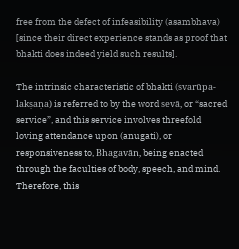free from the defect of infeasibility (asambhava) [since their direct experience stands as proof that bhakti does indeed yield such results].

The intrinsic characteristic of bhakti (svarūpa-lakṣaṇa) is referred to by the word sevā, or “sacred service”, and this service involves threefold loving attendance upon (anugati), or responsiveness to, Bhagavān, being enacted through the faculties of body, speech, and mind. Therefore, this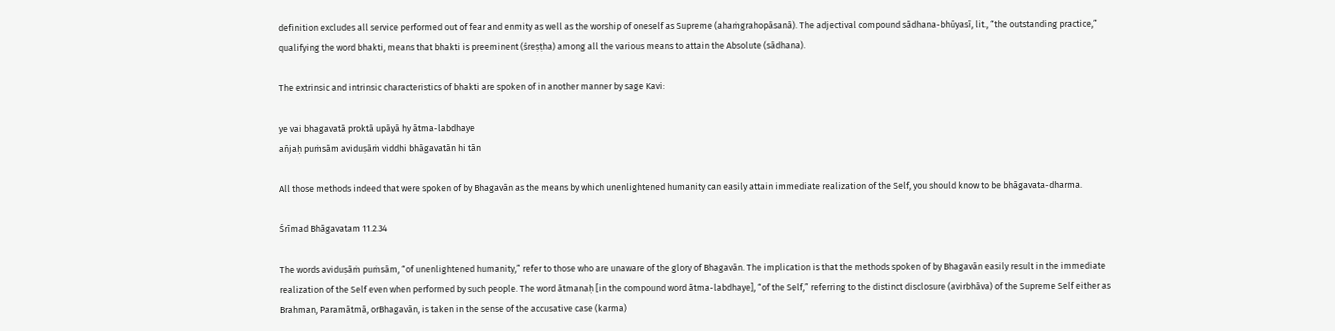definition excludes all service performed out of fear and enmity as well as the worship of oneself as Supreme (ahaṁgrahopāsanā). The adjectival compound sādhana-bhūyasī, lit., “the outstanding practice,” qualifying the word bhakti, means that bhakti is preeminent (śreṣṭha) among all the various means to attain the Absolute (sādhana).

The extrinsic and intrinsic characteristics of bhakti are spoken of in another manner by sage Kavi:

ye vai bhagavatā proktā upāyā hy ātma-labdhaye
añjaḥ puṁsām aviduṣāṁ viddhi bhāgavatān hi tān

All those methods indeed that were spoken of by Bhagavān as the means by which unenlightened humanity can easily attain immediate realization of the Self, you should know to be bhāgavata-dharma.

Śrīmad Bhāgavatam 11.2.34

The words aviduṣāṁ puṁsām, “of unenlightened humanity,” refer to those who are unaware of the glory of Bhagavān. The implication is that the methods spoken of by Bhagavān easily result in the immediate realization of the Self even when performed by such people. The word ātmanaḥ [in the compound word ātma-labdhaye], “of the Self,” referring to the distinct disclosure (avirbhāva) of the Supreme Self either as Brahman, Paramātmā, orBhagavān, is taken in the sense of the accusative case (karma)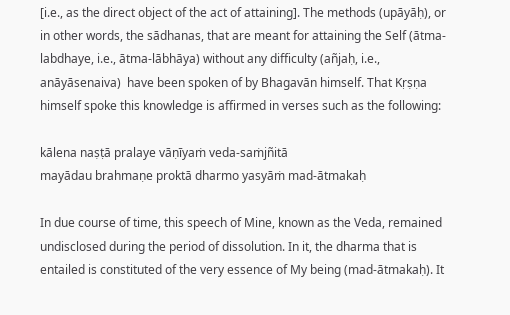[i.e., as the direct object of the act of attaining]. The methods (upāyāḥ), or in other words, the sādhanas, that are meant for attaining the Self (ātma-labdhaye, i.e., ātma-lābhāya) without any difficulty (añjaḥ, i.e., anāyāsenaiva)  have been spoken of by Bhagavān himself. That Kṛṣṇa himself spoke this knowledge is affirmed in verses such as the following:

kālena naṣṭā pralaye vāṇīyaṁ veda-saṁjñitā
mayādau brahmaṇe proktā dharmo yasyāṁ mad-ātmakaḥ

In due course of time, this speech of Mine, known as the Veda, remained undisclosed during the period of dissolution. In it, the dharma that is entailed is constituted of the very essence of My being (mad-ātmakaḥ). It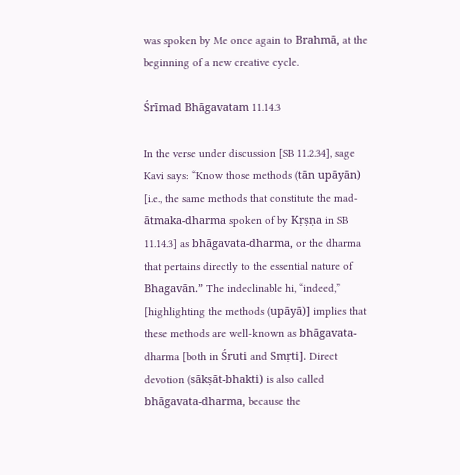was spoken by Me once again to Brahmā, at the beginning of a new creative cycle.

Śrīmad Bhāgavatam 11.14.3

In the verse under discussion [SB 11.2.34], sage Kavi says: “Know those methods (tān upāyān) [i.e., the same methods that constitute the mad-ātmaka-dharma spoken of by Kṛṣṇa in SB 11.14.3] as bhāgavata-dharma, or the dharma that pertains directly to the essential nature of Bhagavān.” The indeclinable hi, “indeed,” [highlighting the methods (upāyā)] implies that these methods are well-known as bhāgavata-dharma [both in Śruti and Smṛti]. Direct devotion (sākṣāt-bhakti) is also called bhāgavata-dharma, because the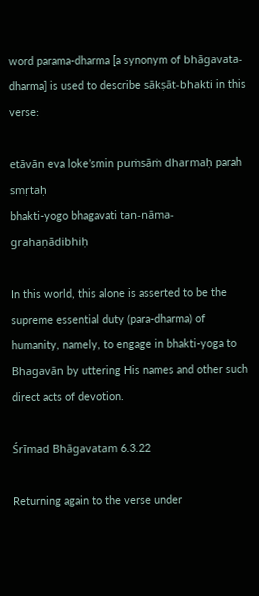word parama-dharma [a synonym of bhāgavata-dharma] is used to describe sākṣāt-bhakti in this verse:

etāvān eva loke’smin puṁsāṁ dharmaḥ parah smṛtaḥ
bhakti-yogo bhagavati tan-nāma-grahaṇādibhiḥ

In this world, this alone is asserted to be the supreme essential duty (para-dharma) of humanity, namely, to engage in bhakti-yoga to Bhagavān by uttering His names and other such direct acts of devotion.

Śrīmad Bhāgavatam 6.3.22

Returning again to the verse under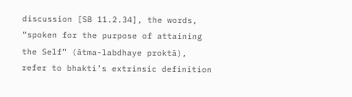discussion [SB 11.2.34], the words, “spoken for the purpose of attaining the Self” (ātma-labdhaye proktā), refer to bhakti’s extrinsic definition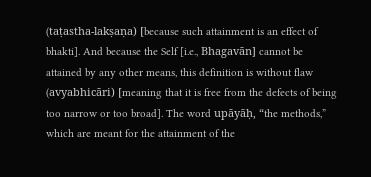(taṭastha-lakṣaṇa) [because such attainment is an effect of bhakti]. And because the Self [i.e., Bhagavān] cannot be attained by any other means, this definition is without flaw (avyabhicāri) [meaning that it is free from the defects of being too narrow or too broad]. The word upāyāḥ, “the methods,” which are meant for the attainment of the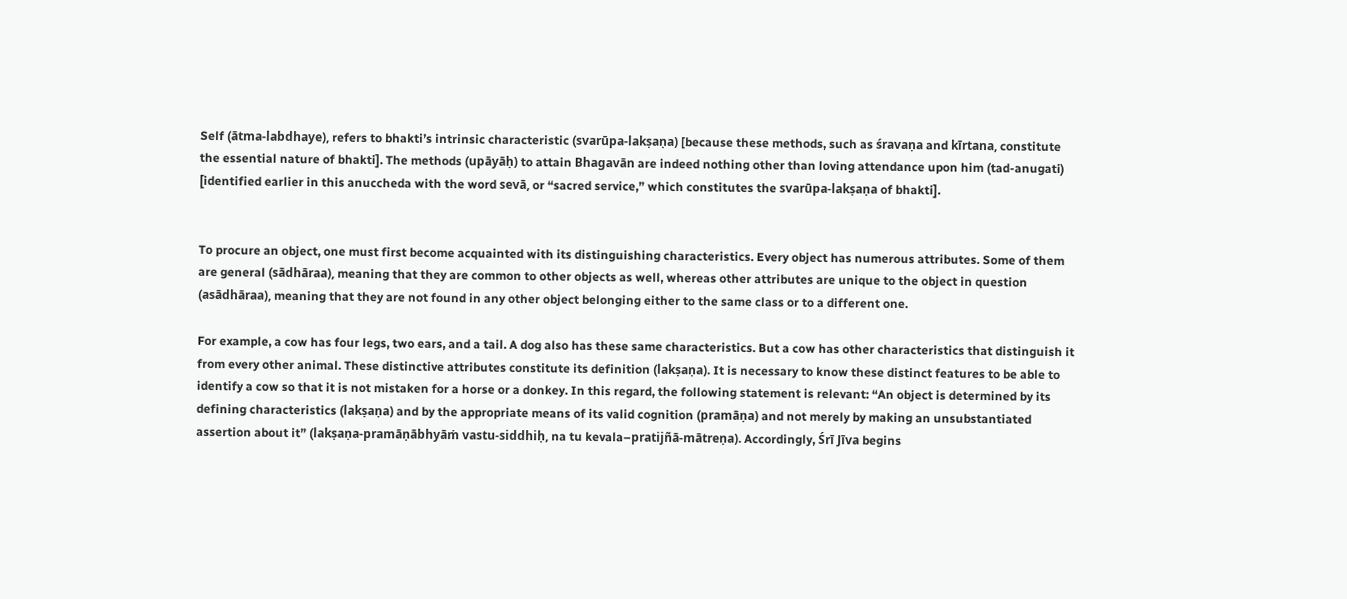Self (ātma-labdhaye), refers to bhakti’s intrinsic characteristic (svarūpa-lakṣaṇa) [because these methods, such as śravaṇa and kīrtana, constitute the essential nature of bhakti]. The methods (upāyāḥ) to attain Bhagavān are indeed nothing other than loving attendance upon him (tad-anugati) [identified earlier in this anuccheda with the word sevā, or “sacred service,” which constitutes the svarūpa-lakṣaṇa of bhakti].


To procure an object, one must first become acquainted with its distinguishing characteristics. Every object has numerous attributes. Some of them are general (sādhāraa), meaning that they are common to other objects as well, whereas other attributes are unique to the object in question (asādhāraa), meaning that they are not found in any other object belonging either to the same class or to a different one.

For example, a cow has four legs, two ears, and a tail. A dog also has these same characteristics. But a cow has other characteristics that distinguish it from every other animal. These distinctive attributes constitute its definition (lakṣaṇa). It is necessary to know these distinct features to be able to identify a cow so that it is not mistaken for a horse or a donkey. In this regard, the following statement is relevant: “An object is determined by its defining characteristics (lakṣaṇa) and by the appropriate means of its valid cognition (pramāṇa) and not merely by making an unsubstantiated assertion about it” (lakṣaṇa-pramāṇābhyāṁ vastu-siddhiḥ, na tu kevala–pratijñā-mātreṇa). Accordingly, Śrī Jīva begins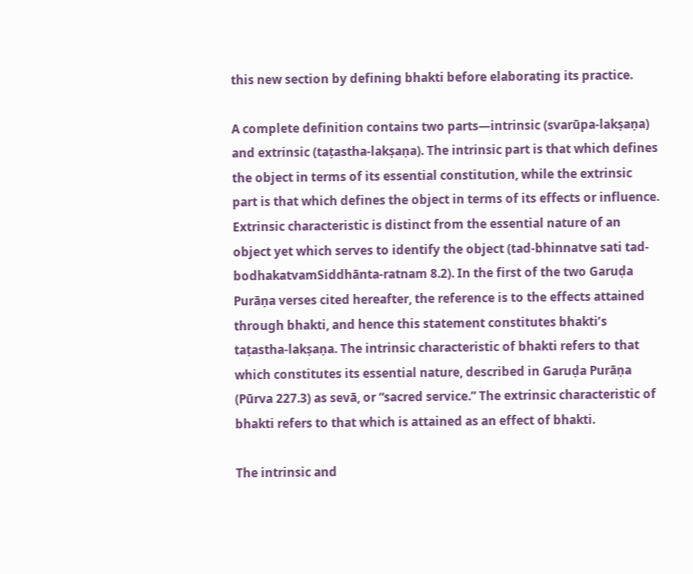this new section by defining bhakti before elaborating its practice.

A complete definition contains two parts—intrinsic (svarūpa-lakṣaṇa) and extrinsic (taṭastha-lakṣaṇa). The intrinsic part is that which defines the object in terms of its essential constitution, while the extrinsic part is that which defines the object in terms of its effects or influence. Extrinsic characteristic is distinct from the essential nature of an object yet which serves to identify the object (tad-bhinnatve sati tad-bodhakatvamSiddhānta-ratnam 8.2). In the first of the two Garuḍa Purāṇa verses cited hereafter, the reference is to the effects attained through bhakti, and hence this statement constitutes bhakti’s taṭastha-lakṣaṇa. The intrinsic characteristic of bhakti refers to that which constitutes its essential nature, described in Garuḍa Purāṇa (Pūrva 227.3) as sevā, or “sacred service.” The extrinsic characteristic of bhakti refers to that which is attained as an effect of bhakti.

The intrinsic and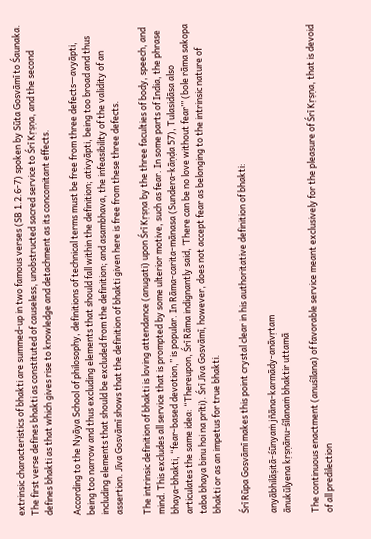extrinsic characteristics of bhakti are summed-up in two famous verses (SB 1.2.6-7) spoken by Sūta Gosvāmī to Śaunaka. The first verse defines bhakti as constituted of causeless, unobstructed sacred service to Śrī Kṛṣṇa, and the second defines bhakti as that which gives rise to knowledge and detachment as its concomitant effects.

According to the Nyāya School of philosophy, definitions of technical terms must be free from three defects—avyāpti, being too narrow and thus excluding elements that should fall within the definition; ativyāpti, being too broad and thus including elements that should be excluded from the definition; and asambhava, the infeasibility of the validity of an assertion. Jīva Gosvāmī shows that the definition of bhakti given here is free from these three defects.

The intrinsic definition of bhakti is loving attendance (anugati) upon Śrī Kṛṣṇa by the three faculties of body, speech, and mind. This excludes all service that is prompted by some ulterior motive, such as fear. In some parts of India, the phrase bhaya-bhakti, “fear-based devotion,” is popular. In Rāma-carita-mānasa (Sundera-kāṇḍa 57), Tulasidāsa also articulates the same idea: “Thereupon, Śrī Rāma indignantly said, ‘There can be no love without fear’” (bole rāma sakopa taba bhaya binu hoi na prīti). Śrī Jīva Gosvāmī, however, does not accept fear as belonging to the intrinsic nature of bhakti or as an impetus for true bhakti.

Śrī Rūpa Gosvāmī makes this point crystal clear in his authoritative definition of bhakti:

anyābhilāṣitā-śūnyaṁ jñāna-karmādy-anāvṛtam
ānukūlyena kṛṣṇānu-śīlanaṁ bhaktir uttamā

The continuous enactment (anuśīlana) of favorable service meant exclusively for the pleasure of Śrī Kṛṣṇa, that is devoid of all predilection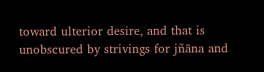toward ulterior desire, and that is unobscured by strivings for jñāna and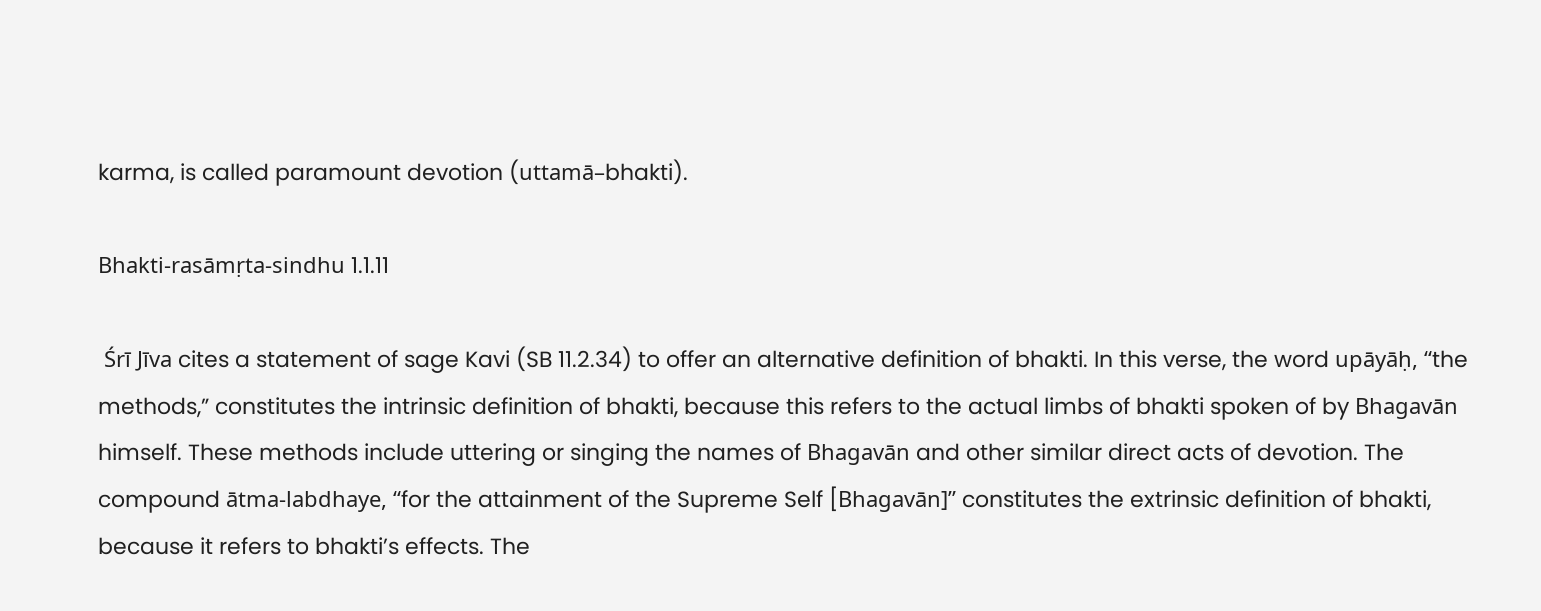karma, is called paramount devotion (uttamā–bhakti).

Bhakti-rasāmṛta-sindhu 1.1.11

 Śrī Jīva cites a statement of sage Kavi (SB 11.2.34) to offer an alternative definition of bhakti. In this verse, the word upāyāḥ, “the methods,” constitutes the intrinsic definition of bhakti, because this refers to the actual limbs of bhakti spoken of by Bhagavān himself. These methods include uttering or singing the names of Bhagavān and other similar direct acts of devotion. The compound ātma-labdhaye, “for the attainment of the Supreme Self [Bhagavān]” constitutes the extrinsic definition of bhakti, because it refers to bhakti’s effects. The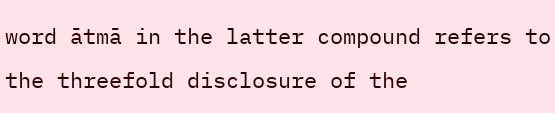word ātmā in the latter compound refers to the threefold disclosure of the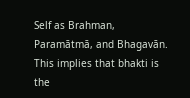Self as Brahman, Paramātmā, and Bhagavān. This implies that bhakti is the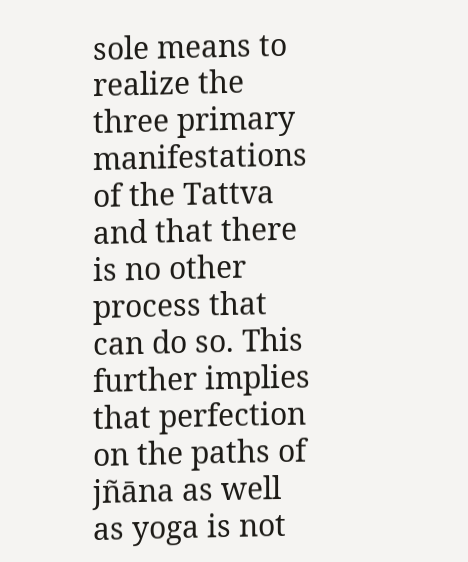sole means to realize the three primary manifestations of the Tattva and that there is no other process that can do so. This further implies that perfection on the paths of jñāna as well as yoga is not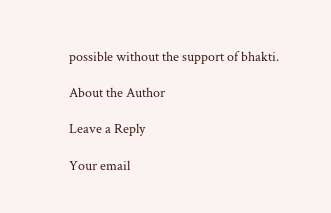possible without the support of bhakti.

About the Author

Leave a Reply

Your email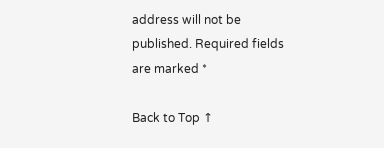address will not be published. Required fields are marked *

Back to Top ↑